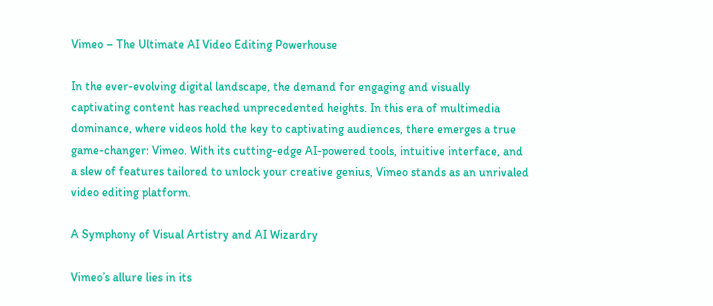Vimeo – The Ultimate AI Video Editing Powerhouse

In the ever-evolving digital landscape, the demand for engaging and visually captivating content has reached unprecedented heights. In this era of multimedia dominance, where videos hold the key to captivating audiences, there emerges a true game-changer: Vimeo. With its cutting-edge AI-powered tools, intuitive interface, and a slew of features tailored to unlock your creative genius, Vimeo stands as an unrivaled video editing platform.

A Symphony of Visual Artistry and AI Wizardry

Vimeo’s allure lies in its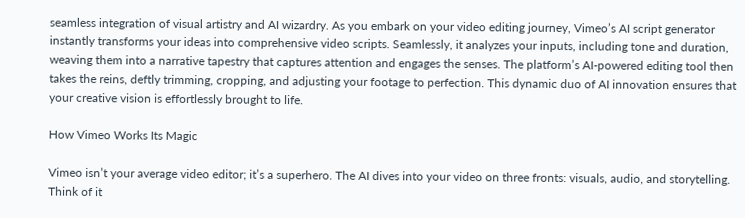seamless integration of visual artistry and AI wizardry. As you embark on your video editing journey, Vimeo’s AI script generator instantly transforms your ideas into comprehensive video scripts. Seamlessly, it analyzes your inputs, including tone and duration, weaving them into a narrative tapestry that captures attention and engages the senses. The platform’s AI-powered editing tool then takes the reins, deftly trimming, cropping, and adjusting your footage to perfection. This dynamic duo of AI innovation ensures that your creative vision is effortlessly brought to life.

How Vimeo Works Its Magic

Vimeo isn’t your average video editor; it’s a superhero. The AI dives into your video on three fronts: visuals, audio, and storytelling. Think of it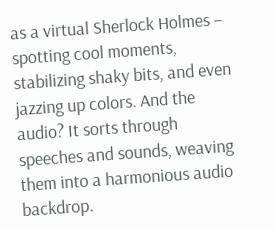as a virtual Sherlock Holmes – spotting cool moments, stabilizing shaky bits, and even jazzing up colors. And the audio? It sorts through speeches and sounds, weaving them into a harmonious audio backdrop.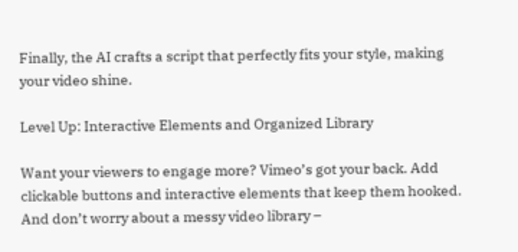Finally, the AI crafts a script that perfectly fits your style, making your video shine.

Level Up: Interactive Elements and Organized Library

Want your viewers to engage more? Vimeo’s got your back. Add clickable buttons and interactive elements that keep them hooked. And don’t worry about a messy video library –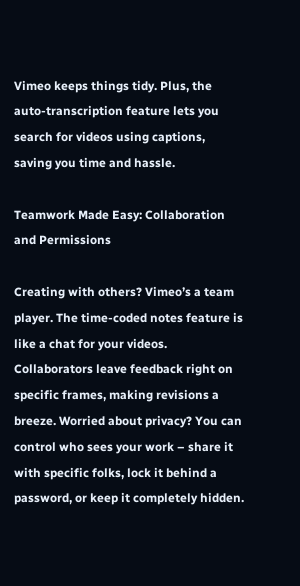Vimeo keeps things tidy. Plus, the auto-transcription feature lets you search for videos using captions, saving you time and hassle.

Teamwork Made Easy: Collaboration and Permissions

Creating with others? Vimeo’s a team player. The time-coded notes feature is like a chat for your videos. Collaborators leave feedback right on specific frames, making revisions a breeze. Worried about privacy? You can control who sees your work – share it with specific folks, lock it behind a password, or keep it completely hidden.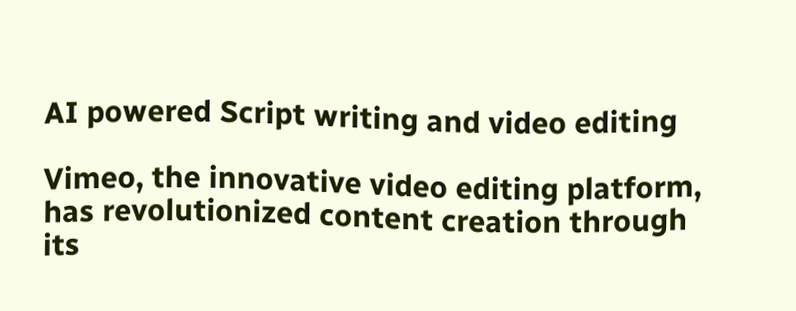AI powered Script writing and video editing

Vimeo, the innovative video editing platform, has revolutionized content creation through its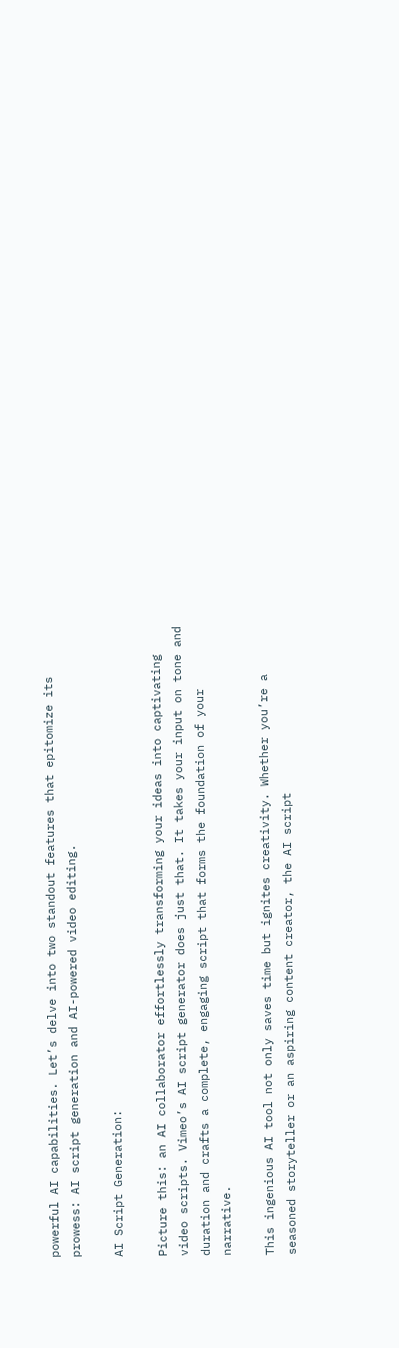powerful AI capabilities. Let’s delve into two standout features that epitomize its prowess: AI script generation and AI-powered video editing.

AI Script Generation:

Picture this: an AI collaborator effortlessly transforming your ideas into captivating video scripts. Vimeo’s AI script generator does just that. It takes your input on tone and duration and crafts a complete, engaging script that forms the foundation of your narrative.

This ingenious AI tool not only saves time but ignites creativity. Whether you’re a seasoned storyteller or an aspiring content creator, the AI script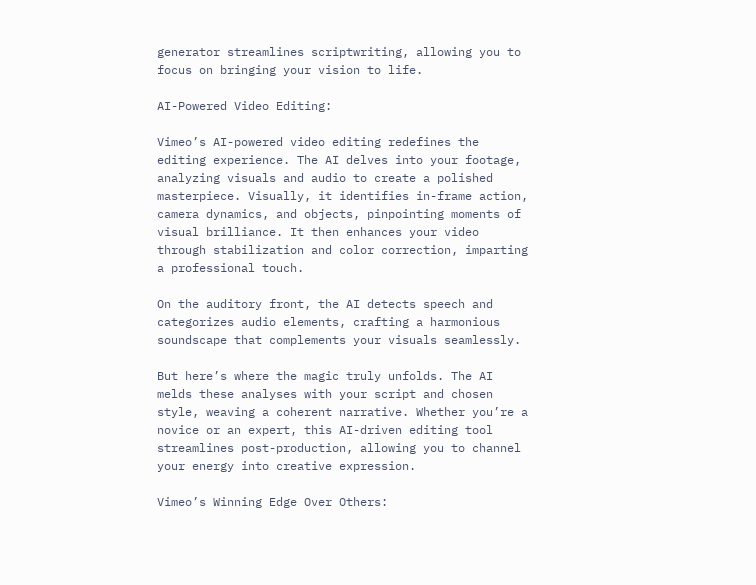generator streamlines scriptwriting, allowing you to focus on bringing your vision to life.

AI-Powered Video Editing:

Vimeo’s AI-powered video editing redefines the editing experience. The AI delves into your footage, analyzing visuals and audio to create a polished masterpiece. Visually, it identifies in-frame action, camera dynamics, and objects, pinpointing moments of visual brilliance. It then enhances your video through stabilization and color correction, imparting a professional touch.

On the auditory front, the AI detects speech and categorizes audio elements, crafting a harmonious soundscape that complements your visuals seamlessly.

But here’s where the magic truly unfolds. The AI melds these analyses with your script and chosen style, weaving a coherent narrative. Whether you’re a novice or an expert, this AI-driven editing tool streamlines post-production, allowing you to channel your energy into creative expression.

Vimeo’s Winning Edge Over Others: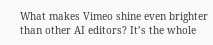What makes Vimeo shine even brighter than other AI editors? It’s the whole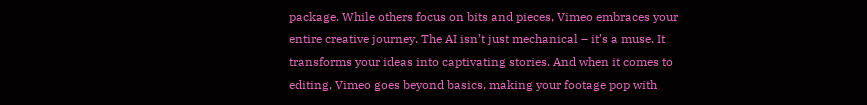package. While others focus on bits and pieces, Vimeo embraces your entire creative journey. The AI isn’t just mechanical – it’s a muse. It transforms your ideas into captivating stories. And when it comes to editing, Vimeo goes beyond basics, making your footage pop with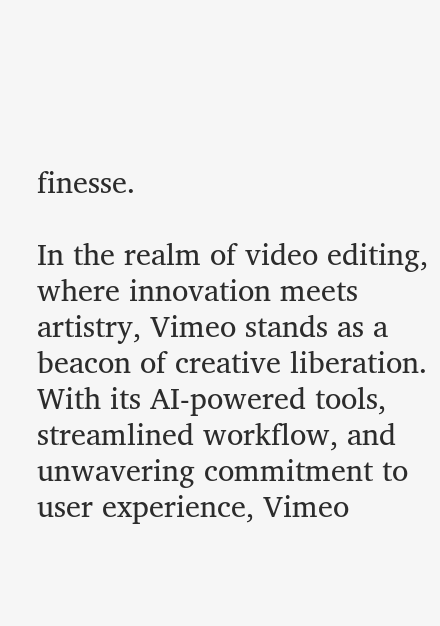finesse.

In the realm of video editing, where innovation meets artistry, Vimeo stands as a beacon of creative liberation. With its AI-powered tools, streamlined workflow, and unwavering commitment to user experience, Vimeo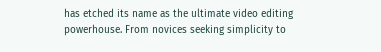has etched its name as the ultimate video editing powerhouse. From novices seeking simplicity to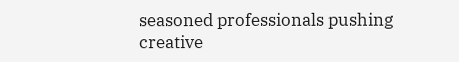seasoned professionals pushing creative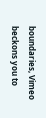boundaries, Vimeo beckons you to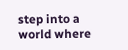step into a world where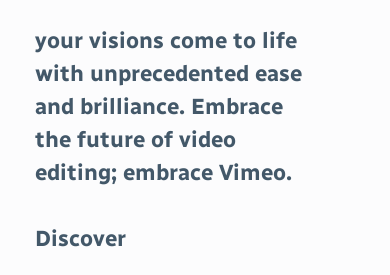your visions come to life with unprecedented ease and brilliance. Embrace the future of video editing; embrace Vimeo.

Discover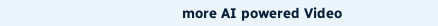more AI powered Video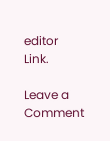editor Link.

Leave a Comment